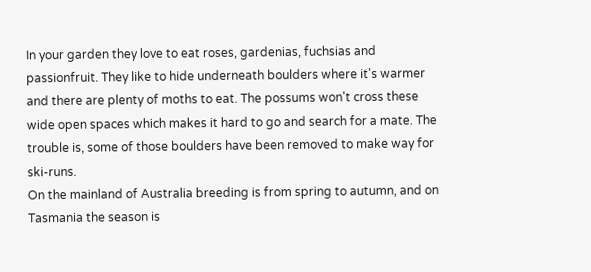In your garden they love to eat roses, gardenias, fuchsias and passionfruit. They like to hide underneath boulders where it's warmer and there are plenty of moths to eat. The possums won't cross these wide open spaces which makes it hard to go and search for a mate. The trouble is, some of those boulders have been removed to make way for ski-runs.
On the mainland of Australia breeding is from spring to autumn, and on Tasmania the season is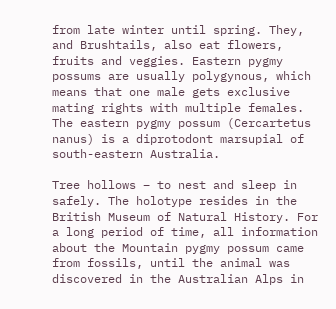from late winter until spring. They, and Brushtails, also eat flowers, fruits and veggies. Eastern pygmy possums are usually polygynous, which means that one male gets exclusive mating rights with multiple females. The eastern pygmy possum (Cercartetus nanus) is a diprotodont marsupial of south-eastern Australia.

Tree hollows – to nest and sleep in safely. The holotype resides in the British Museum of Natural History. For a long period of time, all information about the Mountain pygmy possum came from fossils, until the animal was discovered in the Australian Alps in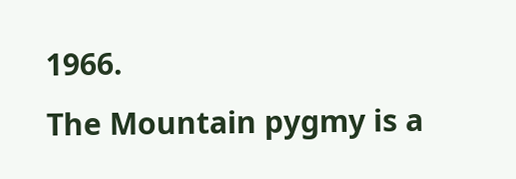1966.
The Mountain pygmy is a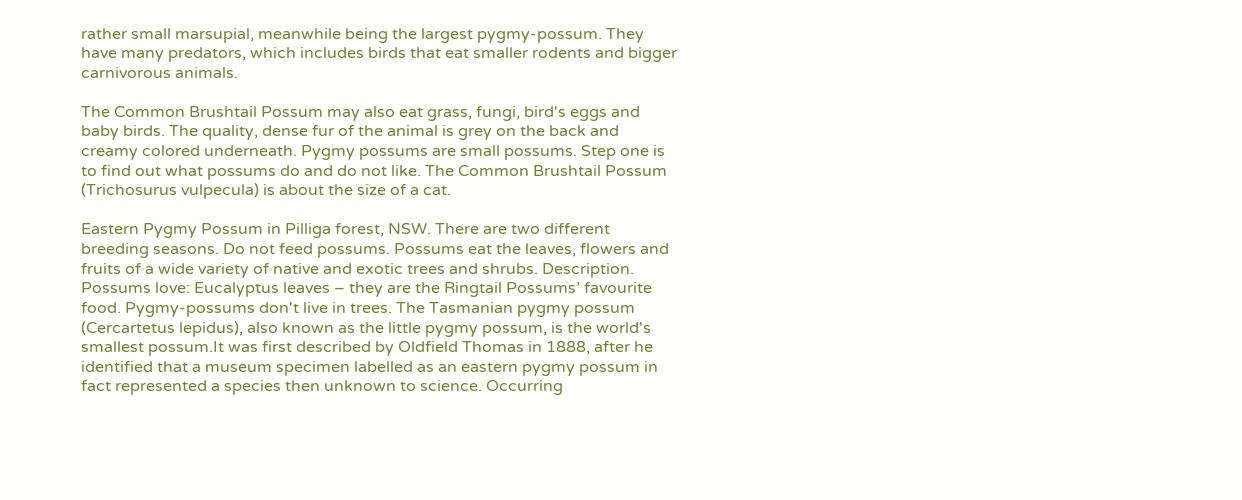rather small marsupial, meanwhile being the largest pygmy-possum. They have many predators, which includes birds that eat smaller rodents and bigger carnivorous animals.

The Common Brushtail Possum may also eat grass, fungi, bird's eggs and baby birds. The quality, dense fur of the animal is grey on the back and creamy colored underneath. Pygmy possums are small possums. Step one is to find out what possums do and do not like. The Common Brushtail Possum (Trichosurus vulpecula) is about the size of a cat.

Eastern Pygmy Possum in Pilliga forest, NSW. There are two different breeding seasons. Do not feed possums. Possums eat the leaves, flowers and fruits of a wide variety of native and exotic trees and shrubs. Description. Possums love: Eucalyptus leaves – they are the Ringtail Possums’ favourite food. Pygmy-possums don't live in trees. The Tasmanian pygmy possum (Cercartetus lepidus), also known as the little pygmy possum, is the world's smallest possum.It was first described by Oldfield Thomas in 1888, after he identified that a museum specimen labelled as an eastern pygmy possum in fact represented a species then unknown to science. Occurring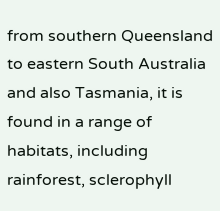from southern Queensland to eastern South Australia and also Tasmania, it is found in a range of habitats, including rainforest, sclerophyll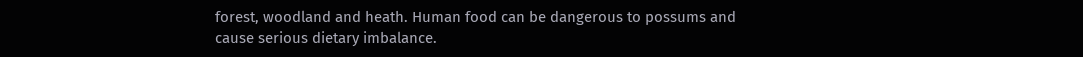forest, woodland and heath. Human food can be dangerous to possums and cause serious dietary imbalance.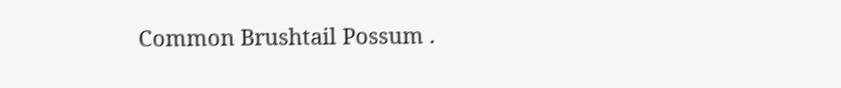Common Brushtail Possum .